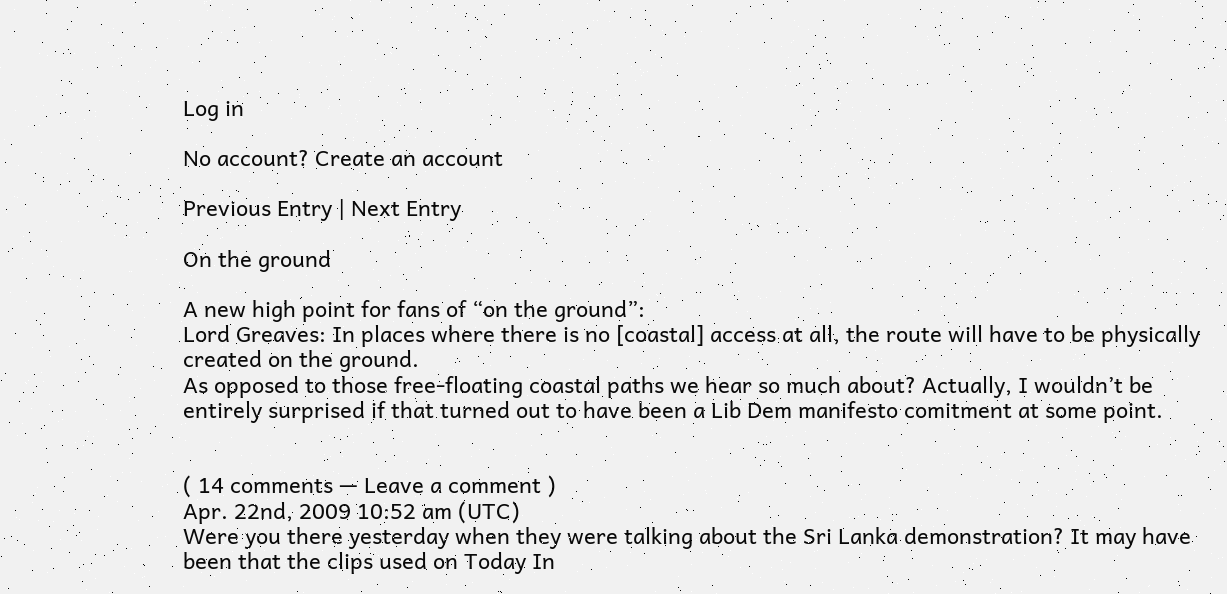Log in

No account? Create an account

Previous Entry | Next Entry

On the ground

A new high point for fans of “on the ground”:
Lord Greaves: In places where there is no [coastal] access at all, the route will have to be physically created on the ground.
As opposed to those free-floating coastal paths we hear so much about? Actually, I wouldn’t be entirely surprised if that turned out to have been a Lib Dem manifesto comitment at some point.


( 14 comments — Leave a comment )
Apr. 22nd, 2009 10:52 am (UTC)
Were you there yesterday when they were talking about the Sri Lanka demonstration? It may have been that the clips used on Today In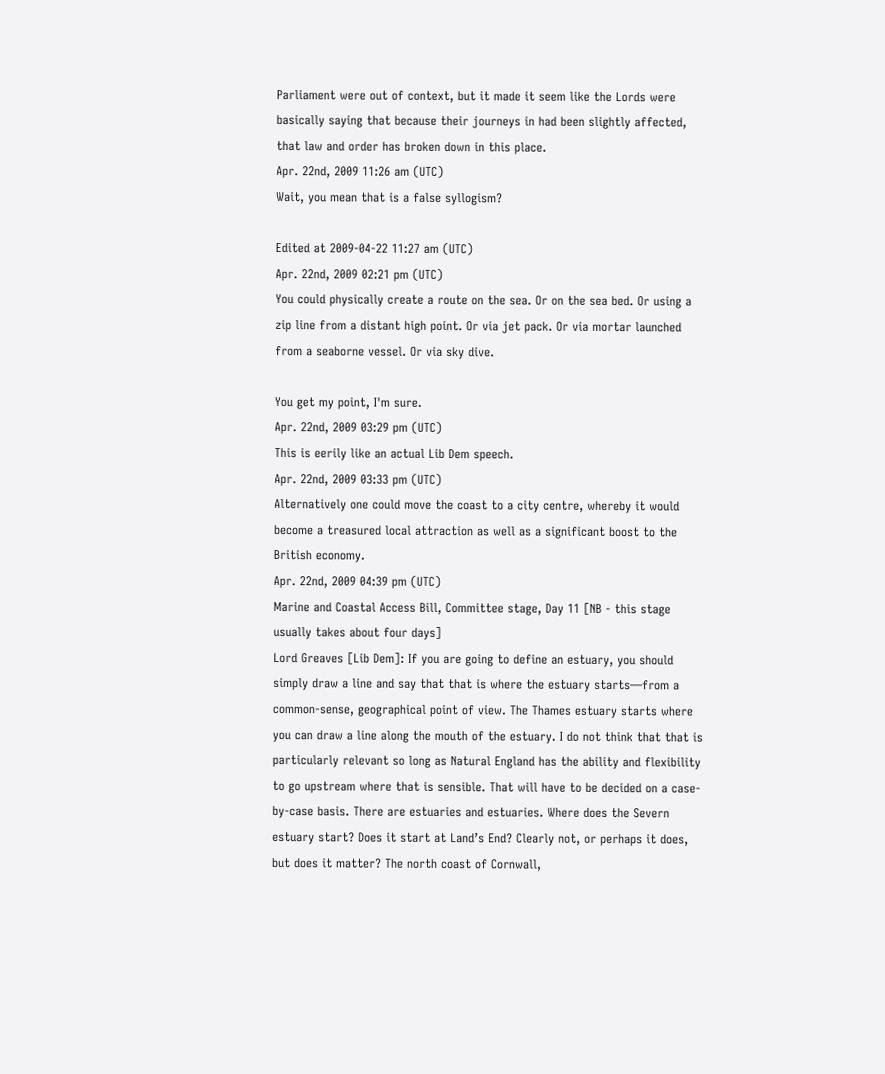Parliament were out of context, but it made it seem like the Lords were basically saying that because their journeys in had been slightly affected, that law and order has broken down in this place.
Apr. 22nd, 2009 11:26 am (UTC)
Wait, you mean that is a false syllogism?

Edited at 2009-04-22 11:27 am (UTC)
Apr. 22nd, 2009 02:21 pm (UTC)
You could physically create a route on the sea. Or on the sea bed. Or using a zip line from a distant high point. Or via jet pack. Or via mortar launched from a seaborne vessel. Or via sky dive.

You get my point, I'm sure.
Apr. 22nd, 2009 03:29 pm (UTC)
This is eerily like an actual Lib Dem speech.
Apr. 22nd, 2009 03:33 pm (UTC)
Alternatively one could move the coast to a city centre, whereby it would become a treasured local attraction as well as a significant boost to the British economy.
Apr. 22nd, 2009 04:39 pm (UTC)
Marine and Coastal Access Bill, Committee stage, Day 11 [NB - this stage usually takes about four days]
Lord Greaves [Lib Dem]: If you are going to define an estuary, you should simply draw a line and say that that is where the estuary starts—from a common-sense, geographical point of view. The Thames estuary starts where you can draw a line along the mouth of the estuary. I do not think that that is particularly relevant so long as Natural England has the ability and flexibility to go upstream where that is sensible. That will have to be decided on a case-by-case basis. There are estuaries and estuaries. Where does the Severn estuary start? Does it start at Land’s End? Clearly not, or perhaps it does, but does it matter? The north coast of Cornwall,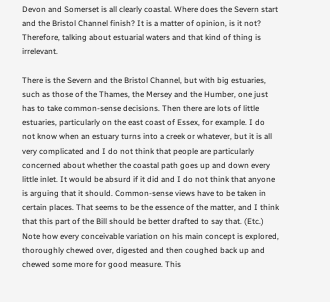Devon and Somerset is all clearly coastal. Where does the Severn start and the Bristol Channel finish? It is a matter of opinion, is it not? Therefore, talking about estuarial waters and that kind of thing is irrelevant.

There is the Severn and the Bristol Channel, but with big estuaries, such as those of the Thames, the Mersey and the Humber, one just has to take common-sense decisions. Then there are lots of little estuaries, particularly on the east coast of Essex, for example. I do not know when an estuary turns into a creek or whatever, but it is all very complicated and I do not think that people are particularly concerned about whether the coastal path goes up and down every little inlet. It would be absurd if it did and I do not think that anyone is arguing that it should. Common-sense views have to be taken in certain places. That seems to be the essence of the matter, and I think that this part of the Bill should be better drafted to say that. (Etc.)
Note how every conceivable variation on his main concept is explored, thoroughly chewed over, digested and then coughed back up and chewed some more for good measure. This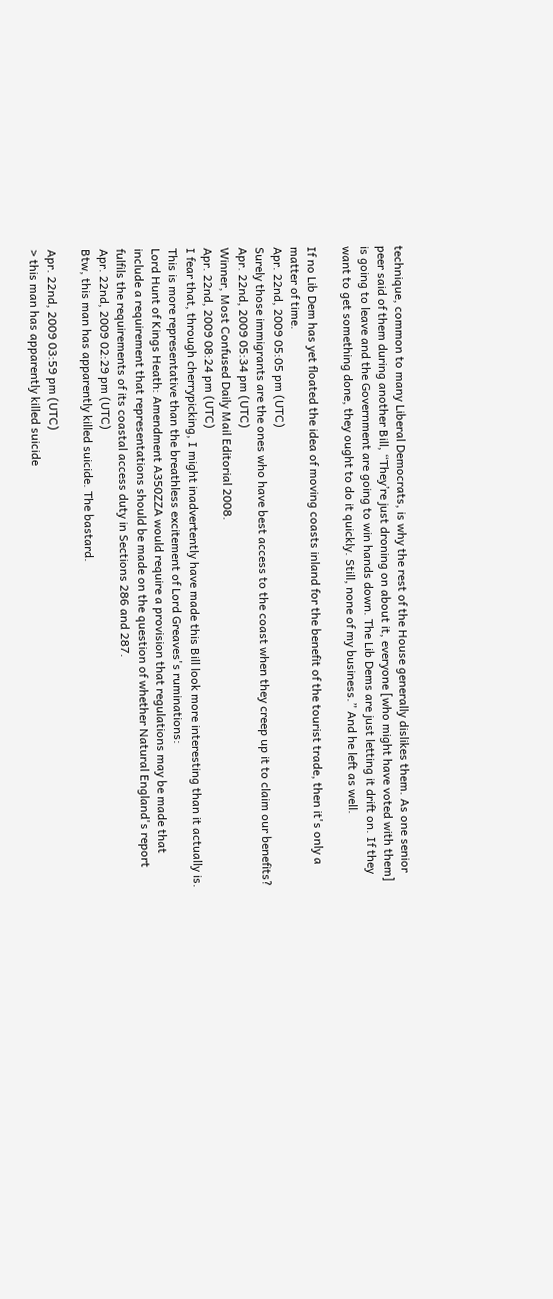technique, common to many Liberal Democrats, is why the rest of the House generally dislikes them. As one senior peer said of them during another Bill, “They’re just droning on about it, everyone [who might have voted with them] is going to leave and the Government are going to win hands down. The Lib Dems are just letting it drift on. If they want to get something done, they ought to do it quickly. Still, none of my business.” And he left as well.

If no Lib Dem has yet floated the idea of moving coasts inland for the benefit of the tourist trade, then it's only a matter of time.
Apr. 22nd, 2009 05:05 pm (UTC)
Surely those immigrants are the ones who have best access to the coast when they creep up it to claim our benefits?
Apr. 22nd, 2009 05:34 pm (UTC)
Winner, Most Confused Daily Mail Editorial 2008.
Apr. 22nd, 2009 08:24 pm (UTC)
I fear that, through cherrypicking, I might inadvertently have made this Bill look more interesting than it actually is. This is more representative than the breathless excitement of Lord Greaves's ruminations:
Lord Hunt of Kings Heath: Amendment A350ZZA would require a provision that regulations may be made that include a requirement that representations should be made on the question of whether Natural England's report fulfils the requirements of its coastal access duty in Sections 286 and 287.
Apr. 22nd, 2009 02:29 pm (UTC)
Btw, this man has apparently killed suicide. The bastard.

Apr. 22nd, 2009 03:59 pm (UTC)
> this man has apparently killed suicide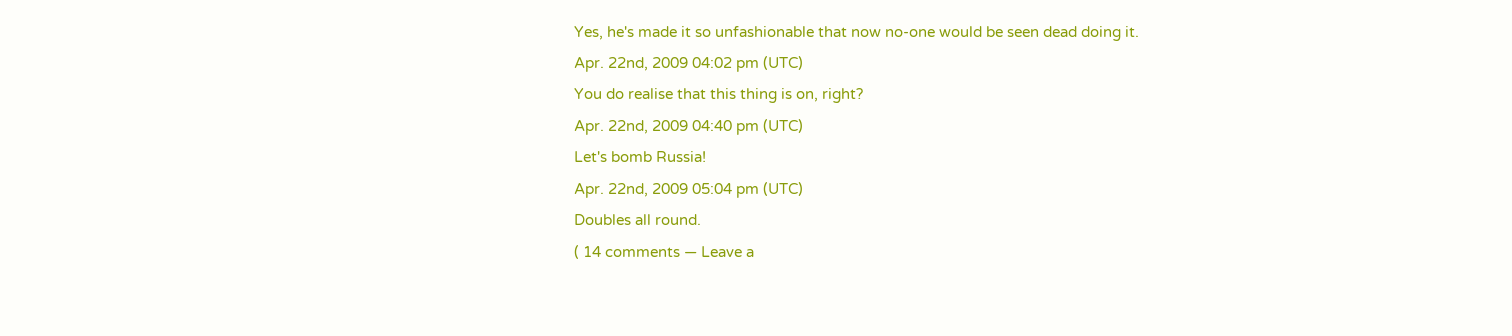Yes, he's made it so unfashionable that now no-one would be seen dead doing it.
Apr. 22nd, 2009 04:02 pm (UTC)
You do realise that this thing is on, right?
Apr. 22nd, 2009 04:40 pm (UTC)
Let's bomb Russia!
Apr. 22nd, 2009 05:04 pm (UTC)
Doubles all round.
( 14 comments — Leave a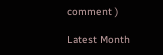comment )

Latest Month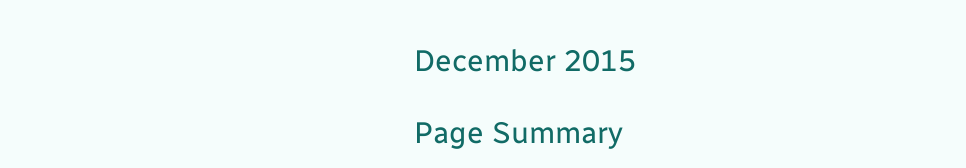December 2015

Page Summary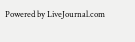Powered by LiveJournal.com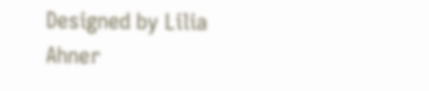Designed by Lilia Ahner